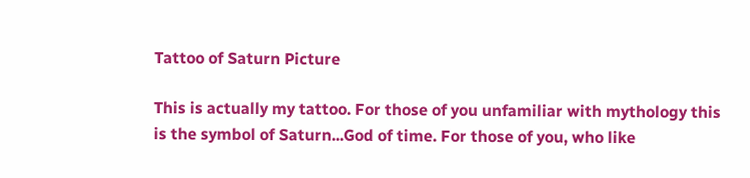Tattoo of Saturn Picture

This is actually my tattoo. For those of you unfamiliar with mythology this is the symbol of Saturn...God of time. For those of you, who like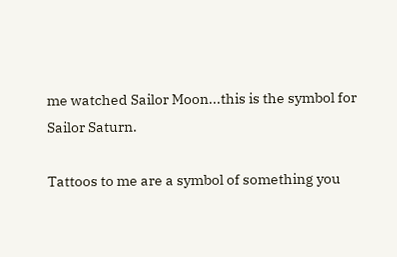me watched Sailor Moon...this is the symbol for Sailor Saturn.

Tattoos to me are a symbol of something you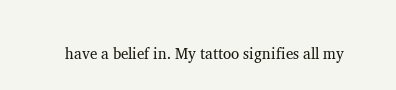have a belief in. My tattoo signifies all my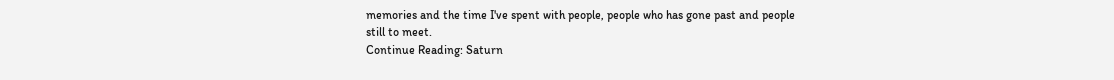memories and the time I've spent with people, people who has gone past and people still to meet.
Continue Reading: Saturn